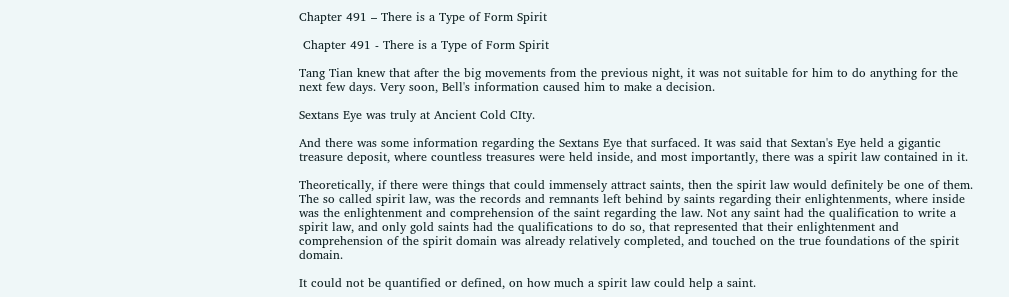Chapter 491 – There is a Type of Form Spirit

 Chapter 491 - There is a Type of Form Spirit

Tang Tian knew that after the big movements from the previous night, it was not suitable for him to do anything for the next few days. Very soon, Bell's information caused him to make a decision.

Sextans Eye was truly at Ancient Cold CIty.

And there was some information regarding the Sextans Eye that surfaced. It was said that Sextan's Eye held a gigantic treasure deposit, where countless treasures were held inside, and most importantly, there was a spirit law contained in it.

Theoretically, if there were things that could immensely attract saints, then the spirit law would definitely be one of them. The so called spirit law, was the records and remnants left behind by saints regarding their enlightenments, where inside was the enlightenment and comprehension of the saint regarding the law. Not any saint had the qualification to write a spirit law, and only gold saints had the qualifications to do so, that represented that their enlightenment and comprehension of the spirit domain was already relatively completed, and touched on the true foundations of the spirit domain.

It could not be quantified or defined, on how much a spirit law could help a saint.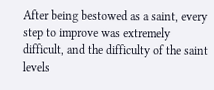After being bestowed as a saint, every step to improve was extremely difficult, and the difficulty of the saint levels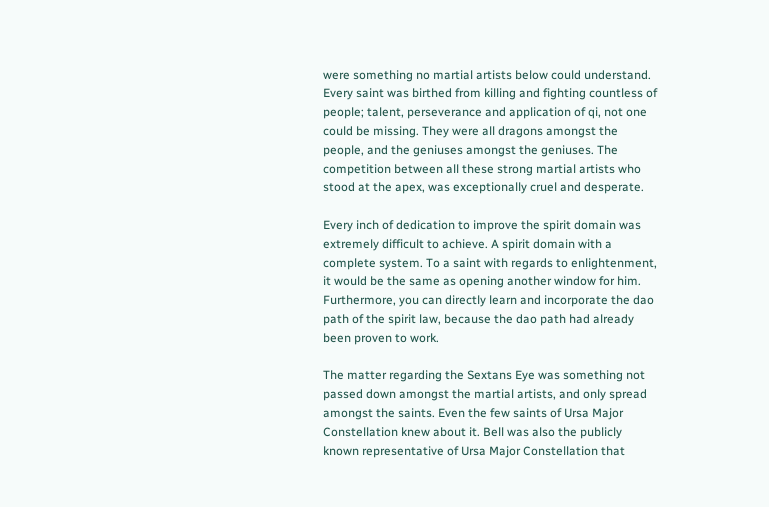were something no martial artists below could understand. Every saint was birthed from killing and fighting countless of people; talent, perseverance and application of qi, not one could be missing. They were all dragons amongst the people, and the geniuses amongst the geniuses. The competition between all these strong martial artists who stood at the apex, was exceptionally cruel and desperate.

Every inch of dedication to improve the spirit domain was extremely difficult to achieve. A spirit domain with a complete system. To a saint with regards to enlightenment, it would be the same as opening another window for him. Furthermore, you can directly learn and incorporate the dao path of the spirit law, because the dao path had already been proven to work.

The matter regarding the Sextans Eye was something not passed down amongst the martial artists, and only spread amongst the saints. Even the few saints of Ursa Major Constellation knew about it. Bell was also the publicly known representative of Ursa Major Constellation that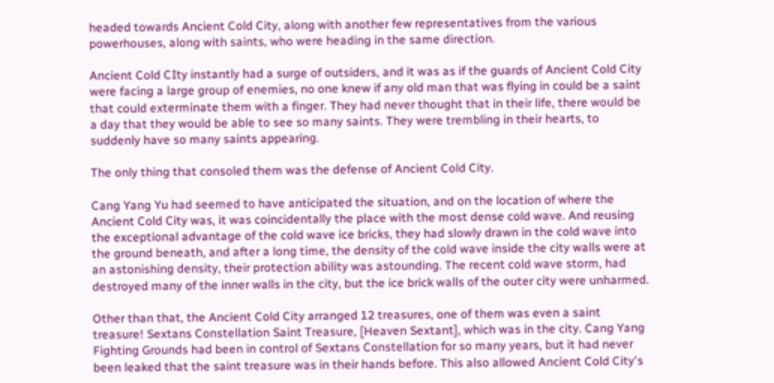headed towards Ancient Cold City, along with another few representatives from the various powerhouses, along with saints, who were heading in the same direction.

Ancient Cold CIty instantly had a surge of outsiders, and it was as if the guards of Ancient Cold City were facing a large group of enemies, no one knew if any old man that was flying in could be a saint that could exterminate them with a finger. They had never thought that in their life, there would be a day that they would be able to see so many saints. They were trembling in their hearts, to suddenly have so many saints appearing.

The only thing that consoled them was the defense of Ancient Cold City.

Cang Yang Yu had seemed to have anticipated the situation, and on the location of where the Ancient Cold City was, it was coincidentally the place with the most dense cold wave. And reusing the exceptional advantage of the cold wave ice bricks, they had slowly drawn in the cold wave into the ground beneath, and after a long time, the density of the cold wave inside the city walls were at an astonishing density, their protection ability was astounding. The recent cold wave storm, had destroyed many of the inner walls in the city, but the ice brick walls of the outer city were unharmed.

Other than that, the Ancient Cold City arranged 12 treasures, one of them was even a saint treasure! Sextans Constellation Saint Treasure, [Heaven Sextant], which was in the city. Cang Yang Fighting Grounds had been in control of Sextans Constellation for so many years, but it had never been leaked that the saint treasure was in their hands before. This also allowed Ancient Cold City's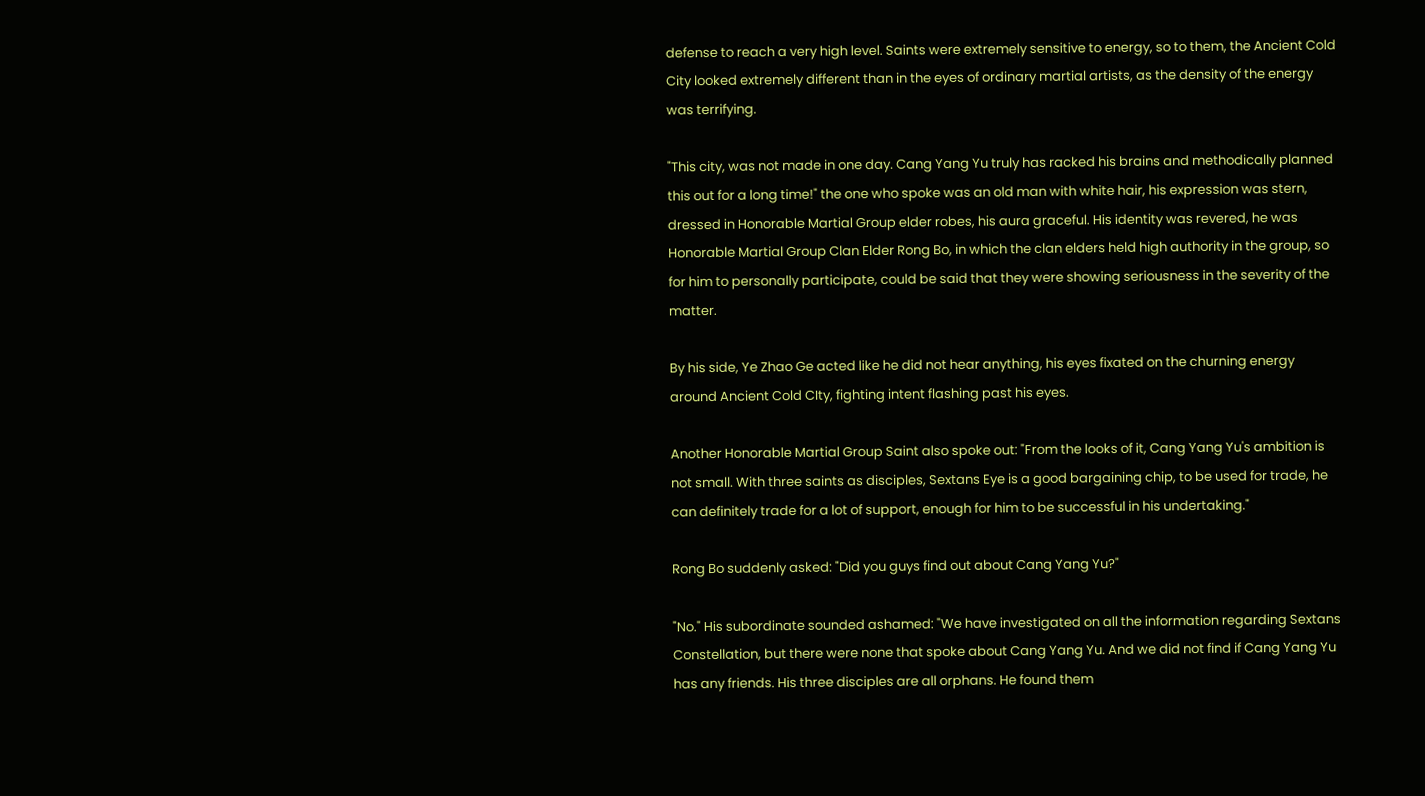defense to reach a very high level. Saints were extremely sensitive to energy, so to them, the Ancient Cold City looked extremely different than in the eyes of ordinary martial artists, as the density of the energy was terrifying.

"This city, was not made in one day. Cang Yang Yu truly has racked his brains and methodically planned this out for a long time!" the one who spoke was an old man with white hair, his expression was stern, dressed in Honorable Martial Group elder robes, his aura graceful. His identity was revered, he was Honorable Martial Group Clan Elder Rong Bo, in which the clan elders held high authority in the group, so for him to personally participate, could be said that they were showing seriousness in the severity of the matter.

By his side, Ye Zhao Ge acted like he did not hear anything, his eyes fixated on the churning energy around Ancient Cold CIty, fighting intent flashing past his eyes.

Another Honorable Martial Group Saint also spoke out: "From the looks of it, Cang Yang Yu's ambition is not small. With three saints as disciples, Sextans Eye is a good bargaining chip, to be used for trade, he can definitely trade for a lot of support, enough for him to be successful in his undertaking."

Rong Bo suddenly asked: "Did you guys find out about Cang Yang Yu?"

"No." His subordinate sounded ashamed: "We have investigated on all the information regarding Sextans Constellation, but there were none that spoke about Cang Yang Yu. And we did not find if Cang Yang Yu has any friends. His three disciples are all orphans. He found them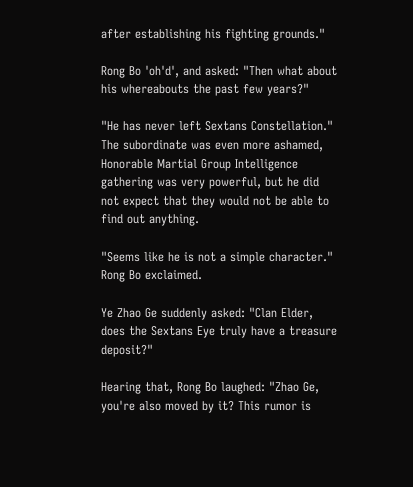after establishing his fighting grounds."

Rong Bo 'oh'd', and asked: "Then what about his whereabouts the past few years?"

"He has never left Sextans Constellation." The subordinate was even more ashamed, Honorable Martial Group Intelligence gathering was very powerful, but he did not expect that they would not be able to find out anything.

"Seems like he is not a simple character." Rong Bo exclaimed.

Ye Zhao Ge suddenly asked: "Clan Elder, does the Sextans Eye truly have a treasure deposit?"

Hearing that, Rong Bo laughed: "Zhao Ge, you're also moved by it? This rumor is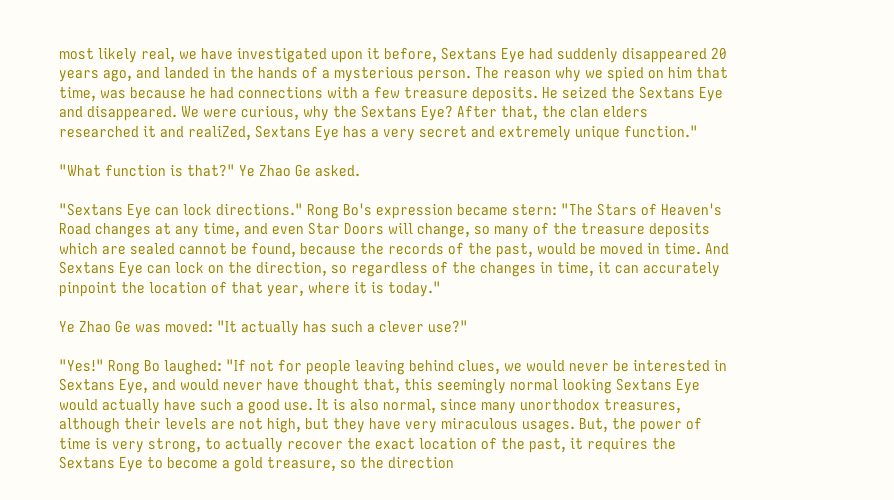most likely real, we have investigated upon it before, Sextans Eye had suddenly disappeared 20 years ago, and landed in the hands of a mysterious person. The reason why we spied on him that time, was because he had connections with a few treasure deposits. He seized the Sextans Eye and disappeared. We were curious, why the Sextans Eye? After that, the clan elders researched it and realiZed, Sextans Eye has a very secret and extremely unique function."

"What function is that?" Ye Zhao Ge asked.

"Sextans Eye can lock directions." Rong Bo's expression became stern: "The Stars of Heaven's Road changes at any time, and even Star Doors will change, so many of the treasure deposits which are sealed cannot be found, because the records of the past, would be moved in time. And Sextans Eye can lock on the direction, so regardless of the changes in time, it can accurately pinpoint the location of that year, where it is today."

Ye Zhao Ge was moved: "It actually has such a clever use?"

"Yes!" Rong Bo laughed: "If not for people leaving behind clues, we would never be interested in Sextans Eye, and would never have thought that, this seemingly normal looking Sextans Eye would actually have such a good use. It is also normal, since many unorthodox treasures, although their levels are not high, but they have very miraculous usages. But, the power of time is very strong, to actually recover the exact location of the past, it requires the Sextans Eye to become a gold treasure, so the direction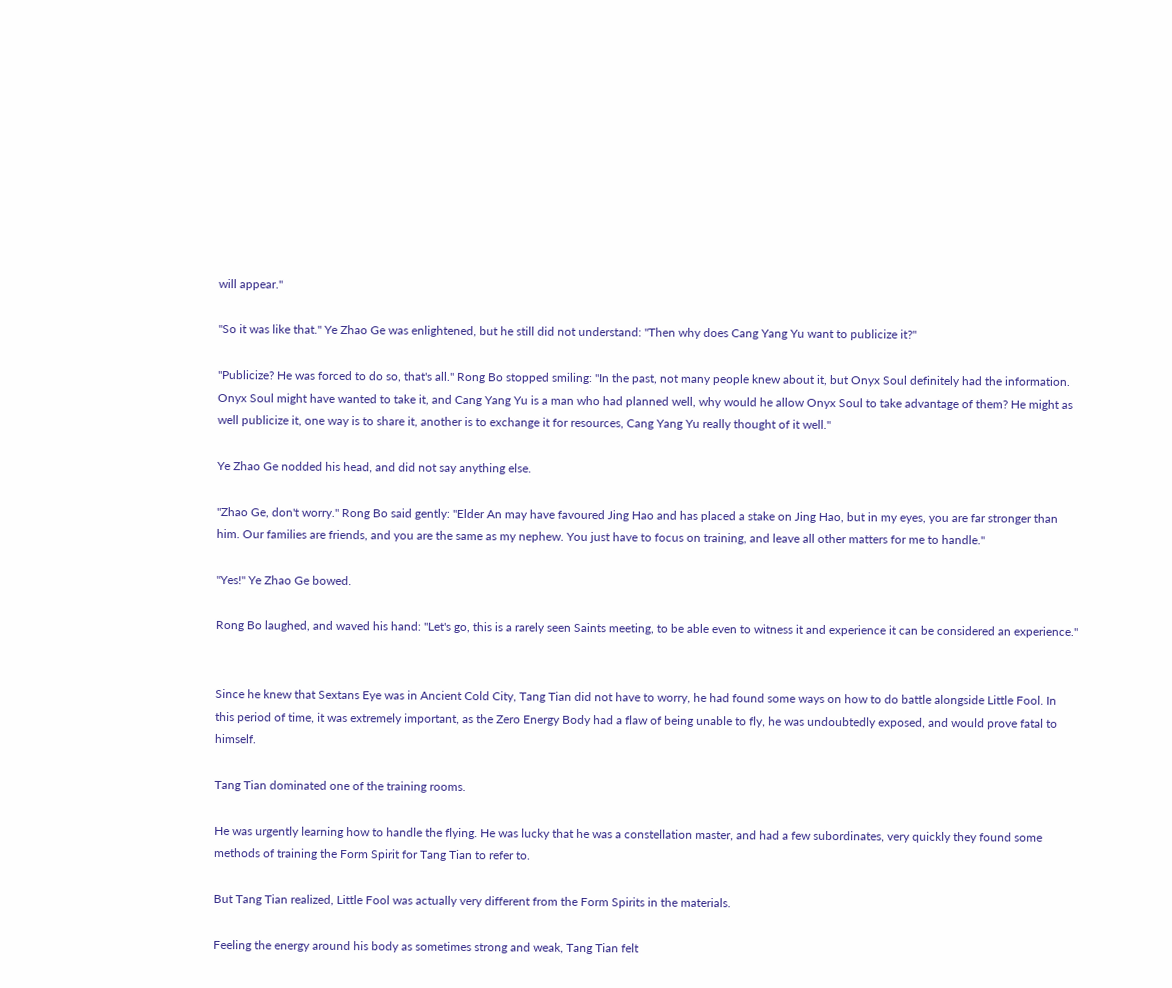will appear."

"So it was like that." Ye Zhao Ge was enlightened, but he still did not understand: "Then why does Cang Yang Yu want to publicize it?"

"Publicize? He was forced to do so, that's all." Rong Bo stopped smiling: "In the past, not many people knew about it, but Onyx Soul definitely had the information. Onyx Soul might have wanted to take it, and Cang Yang Yu is a man who had planned well, why would he allow Onyx Soul to take advantage of them? He might as well publicize it, one way is to share it, another is to exchange it for resources, Cang Yang Yu really thought of it well."

Ye Zhao Ge nodded his head, and did not say anything else.

"Zhao Ge, don't worry." Rong Bo said gently: "Elder An may have favoured Jing Hao and has placed a stake on Jing Hao, but in my eyes, you are far stronger than him. Our families are friends, and you are the same as my nephew. You just have to focus on training, and leave all other matters for me to handle."

"Yes!" Ye Zhao Ge bowed.

Rong Bo laughed, and waved his hand: "Let's go, this is a rarely seen Saints meeting, to be able even to witness it and experience it can be considered an experience."


Since he knew that Sextans Eye was in Ancient Cold City, Tang Tian did not have to worry, he had found some ways on how to do battle alongside Little Fool. In this period of time, it was extremely important, as the Zero Energy Body had a flaw of being unable to fly, he was undoubtedly exposed, and would prove fatal to himself.

Tang Tian dominated one of the training rooms.

He was urgently learning how to handle the flying. He was lucky that he was a constellation master, and had a few subordinates, very quickly they found some methods of training the Form Spirit for Tang Tian to refer to.

But Tang Tian realized, Little Fool was actually very different from the Form Spirits in the materials.

Feeling the energy around his body as sometimes strong and weak, Tang Tian felt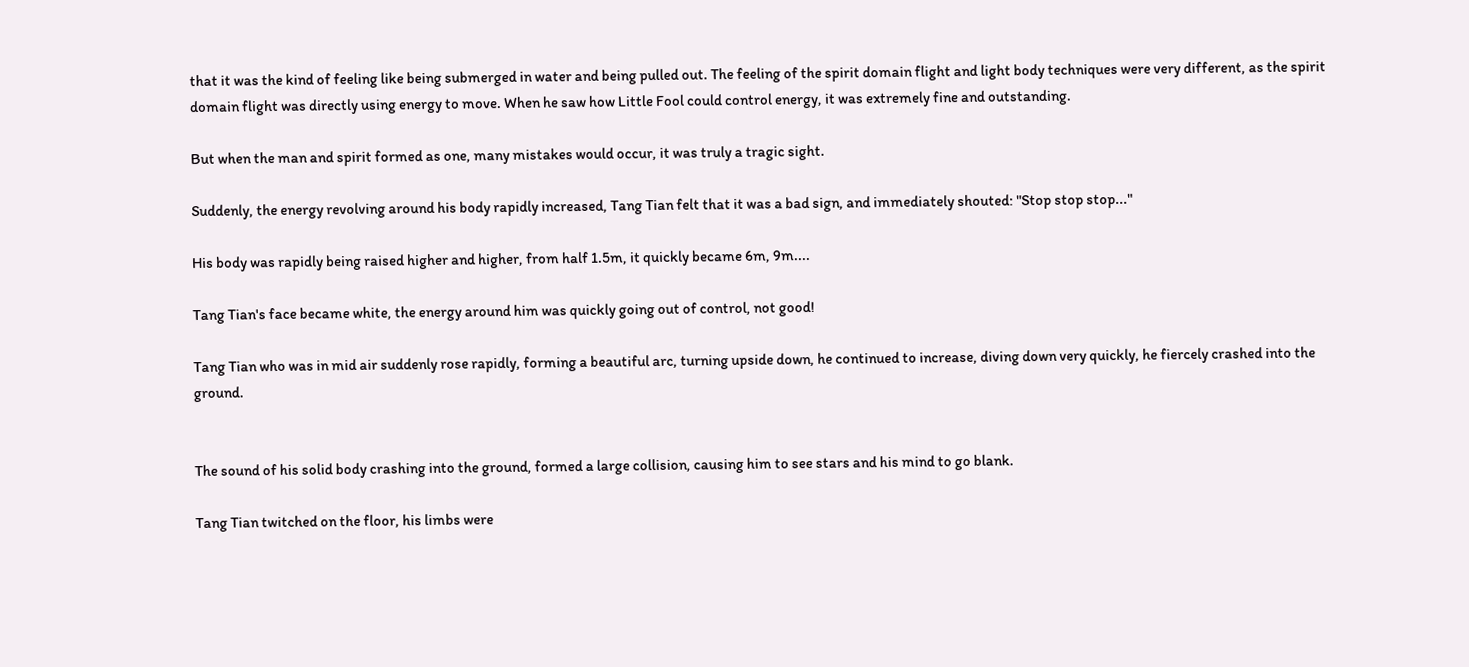that it was the kind of feeling like being submerged in water and being pulled out. The feeling of the spirit domain flight and light body techniques were very different, as the spirit domain flight was directly using energy to move. When he saw how Little Fool could control energy, it was extremely fine and outstanding.

But when the man and spirit formed as one, many mistakes would occur, it was truly a tragic sight.

Suddenly, the energy revolving around his body rapidly increased, Tang Tian felt that it was a bad sign, and immediately shouted: "Stop stop stop..."

His body was rapidly being raised higher and higher, from half 1.5m, it quickly became 6m, 9m....

Tang Tian's face became white, the energy around him was quickly going out of control, not good!

Tang Tian who was in mid air suddenly rose rapidly, forming a beautiful arc, turning upside down, he continued to increase, diving down very quickly, he fiercely crashed into the ground.


The sound of his solid body crashing into the ground, formed a large collision, causing him to see stars and his mind to go blank.

Tang Tian twitched on the floor, his limbs were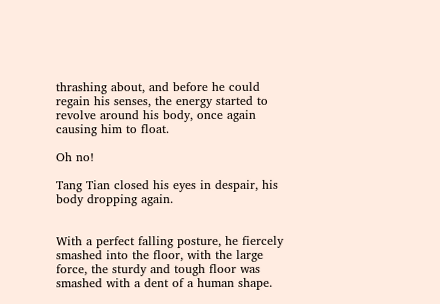thrashing about, and before he could regain his senses, the energy started to revolve around his body, once again causing him to float.

Oh no!

Tang Tian closed his eyes in despair, his body dropping again.


With a perfect falling posture, he fiercely smashed into the floor, with the large force, the sturdy and tough floor was smashed with a dent of a human shape.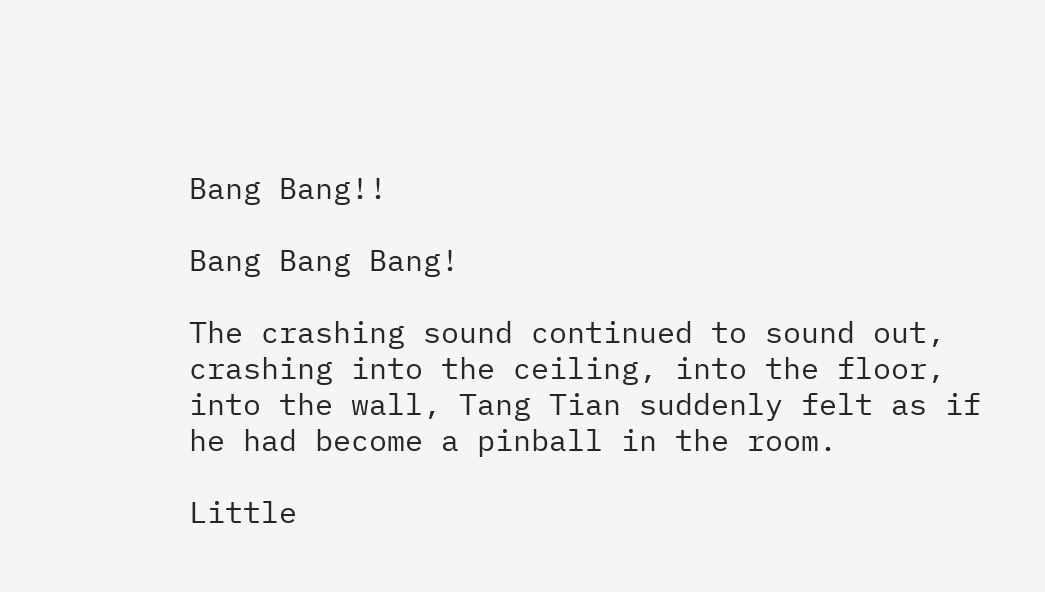Bang Bang!!

Bang Bang Bang!

The crashing sound continued to sound out, crashing into the ceiling, into the floor, into the wall, Tang Tian suddenly felt as if he had become a pinball in the room.

Little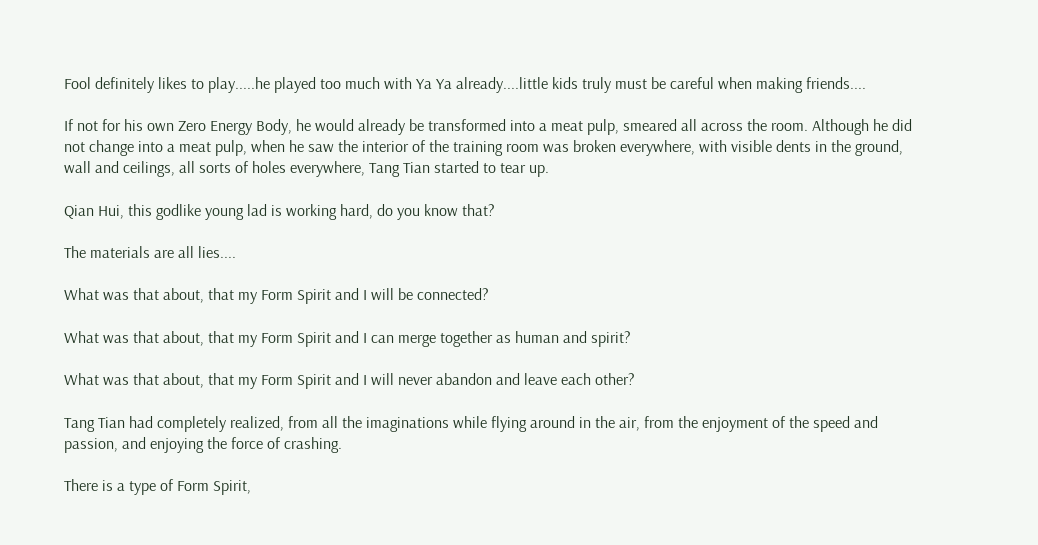Fool definitely likes to play.....he played too much with Ya Ya already....little kids truly must be careful when making friends....

If not for his own Zero Energy Body, he would already be transformed into a meat pulp, smeared all across the room. Although he did not change into a meat pulp, when he saw the interior of the training room was broken everywhere, with visible dents in the ground, wall and ceilings, all sorts of holes everywhere, Tang Tian started to tear up.

Qian Hui, this godlike young lad is working hard, do you know that?

The materials are all lies....

What was that about, that my Form Spirit and I will be connected?

What was that about, that my Form Spirit and I can merge together as human and spirit?

What was that about, that my Form Spirit and I will never abandon and leave each other?

Tang Tian had completely realized, from all the imaginations while flying around in the air, from the enjoyment of the speed and passion, and enjoying the force of crashing.

There is a type of Form Spirit,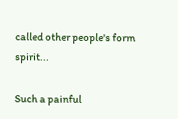called other people's form spirit...

Such a painful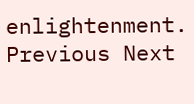enlightenment.
Previous Next